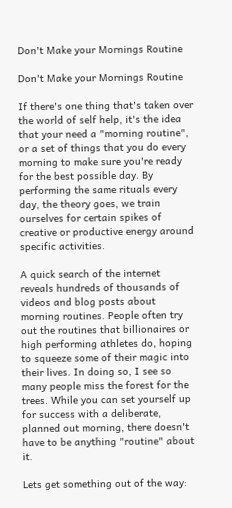Don't Make your Mornings Routine

Don't Make your Mornings Routine

If there's one thing that's taken over the world of self help, it's the idea that your need a "morning routine", or a set of things that you do every morning to make sure you're ready for the best possible day. By performing the same rituals every day, the theory goes, we train ourselves for certain spikes of creative or productive energy around specific activities.

A quick search of the internet reveals hundreds of thousands of videos and blog posts about morning routines. People often try out the routines that billionaires or high performing athletes do, hoping to squeeze some of their magic into their lives. In doing so, I see so many people miss the forest for the trees. While you can set yourself up for success with a deliberate, planned out morning, there doesn't have to be anything "routine" about it.

Lets get something out of the way: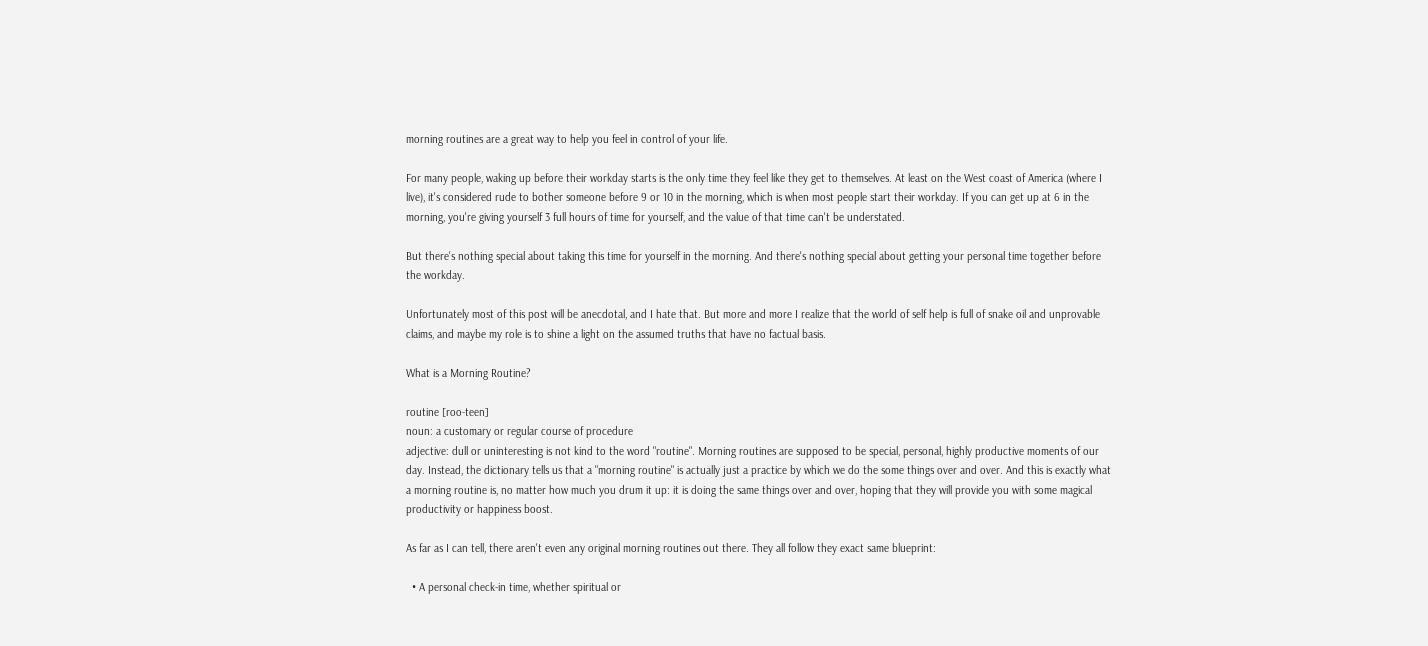morning routines are a great way to help you feel in control of your life.

For many people, waking up before their workday starts is the only time they feel like they get to themselves. At least on the West coast of America (where I live), it's considered rude to bother someone before 9 or 10 in the morning, which is when most people start their workday. If you can get up at 6 in the morning, you're giving yourself 3 full hours of time for yourself, and the value of that time can't be understated.

But there's nothing special about taking this time for yourself in the morning. And there's nothing special about getting your personal time together before the workday.

Unfortunately most of this post will be anecdotal, and I hate that. But more and more I realize that the world of self help is full of snake oil and unprovable claims, and maybe my role is to shine a light on the assumed truths that have no factual basis.

What is a Morning Routine?

routine [roo-teen]
noun: a customary or regular course of procedure
adjective: dull or uninteresting is not kind to the word "routine". Morning routines are supposed to be special, personal, highly productive moments of our day. Instead, the dictionary tells us that a "morning routine" is actually just a practice by which we do the some things over and over. And this is exactly what a morning routine is, no matter how much you drum it up: it is doing the same things over and over, hoping that they will provide you with some magical productivity or happiness boost.

As far as I can tell, there aren't even any original morning routines out there. They all follow they exact same blueprint:

  • A personal check-in time, whether spiritual or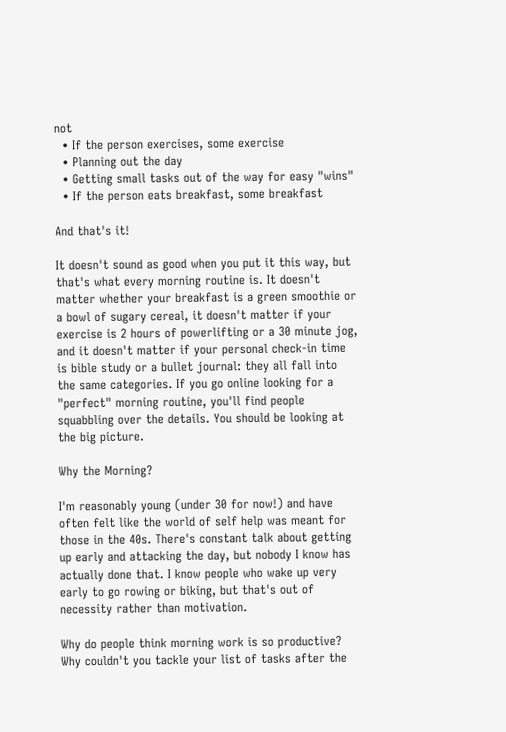not
  • If the person exercises, some exercise
  • Planning out the day
  • Getting small tasks out of the way for easy "wins"
  • If the person eats breakfast, some breakfast

And that's it!

It doesn't sound as good when you put it this way, but that's what every morning routine is. It doesn't matter whether your breakfast is a green smoothie or a bowl of sugary cereal, it doesn't matter if your exercise is 2 hours of powerlifting or a 30 minute jog, and it doesn't matter if your personal check-in time is bible study or a bullet journal: they all fall into the same categories. If you go online looking for a "perfect" morning routine, you'll find people squabbling over the details. You should be looking at the big picture.

Why the Morning?

I'm reasonably young (under 30 for now!) and have often felt like the world of self help was meant for those in the 40s. There's constant talk about getting up early and attacking the day, but nobody I know has actually done that. I know people who wake up very early to go rowing or biking, but that's out of necessity rather than motivation.

Why do people think morning work is so productive? Why couldn't you tackle your list of tasks after the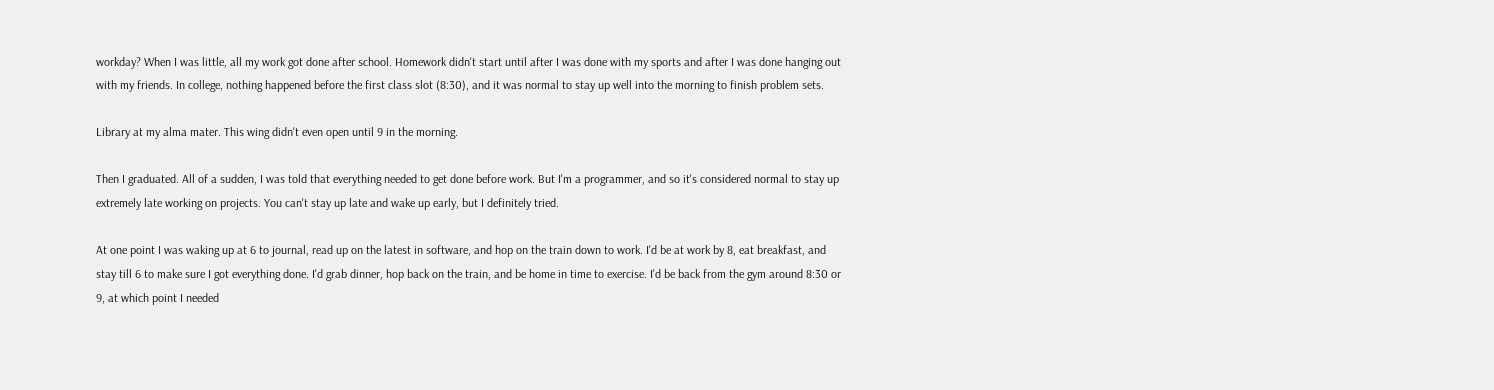workday? When I was little, all my work got done after school. Homework didn't start until after I was done with my sports and after I was done hanging out with my friends. In college, nothing happened before the first class slot (8:30), and it was normal to stay up well into the morning to finish problem sets.

Library at my alma mater. This wing didn't even open until 9 in the morning.

Then I graduated. All of a sudden, I was told that everything needed to get done before work. But I'm a programmer, and so it's considered normal to stay up extremely late working on projects. You can't stay up late and wake up early, but I definitely tried.

At one point I was waking up at 6 to journal, read up on the latest in software, and hop on the train down to work. I'd be at work by 8, eat breakfast, and stay till 6 to make sure I got everything done. I'd grab dinner, hop back on the train, and be home in time to exercise. I'd be back from the gym around 8:30 or 9, at which point I needed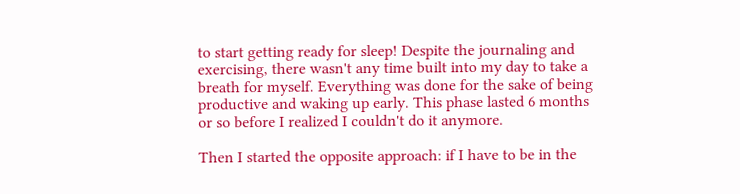to start getting ready for sleep! Despite the journaling and exercising, there wasn't any time built into my day to take a breath for myself. Everything was done for the sake of being productive and waking up early. This phase lasted 6 months or so before I realized I couldn't do it anymore.

Then I started the opposite approach: if I have to be in the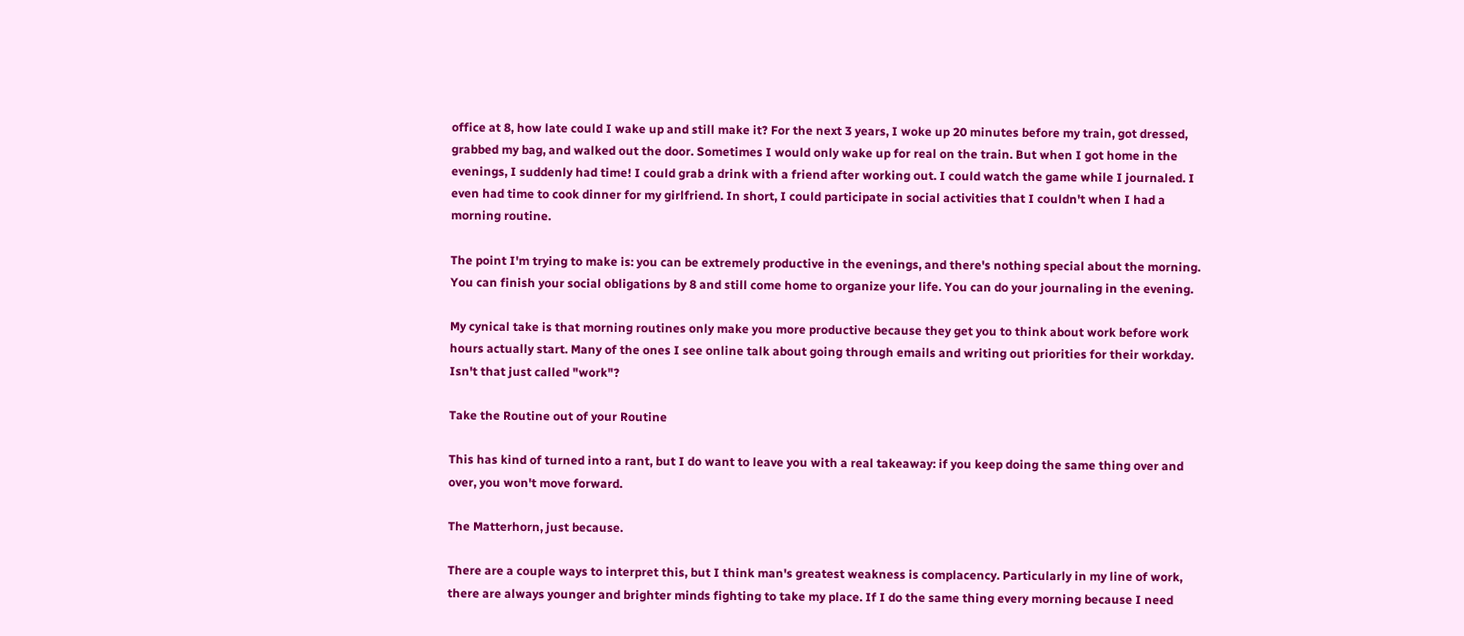office at 8, how late could I wake up and still make it? For the next 3 years, I woke up 20 minutes before my train, got dressed, grabbed my bag, and walked out the door. Sometimes I would only wake up for real on the train. But when I got home in the evenings, I suddenly had time! I could grab a drink with a friend after working out. I could watch the game while I journaled. I even had time to cook dinner for my girlfriend. In short, I could participate in social activities that I couldn't when I had a morning routine.

The point I'm trying to make is: you can be extremely productive in the evenings, and there's nothing special about the morning. You can finish your social obligations by 8 and still come home to organize your life. You can do your journaling in the evening.

My cynical take is that morning routines only make you more productive because they get you to think about work before work hours actually start. Many of the ones I see online talk about going through emails and writing out priorities for their workday. Isn't that just called "work"?

Take the Routine out of your Routine

This has kind of turned into a rant, but I do want to leave you with a real takeaway: if you keep doing the same thing over and over, you won't move forward.

The Matterhorn, just because.

There are a couple ways to interpret this, but I think man's greatest weakness is complacency. Particularly in my line of work, there are always younger and brighter minds fighting to take my place. If I do the same thing every morning because I need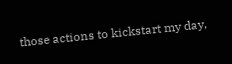those actions to kickstart my day,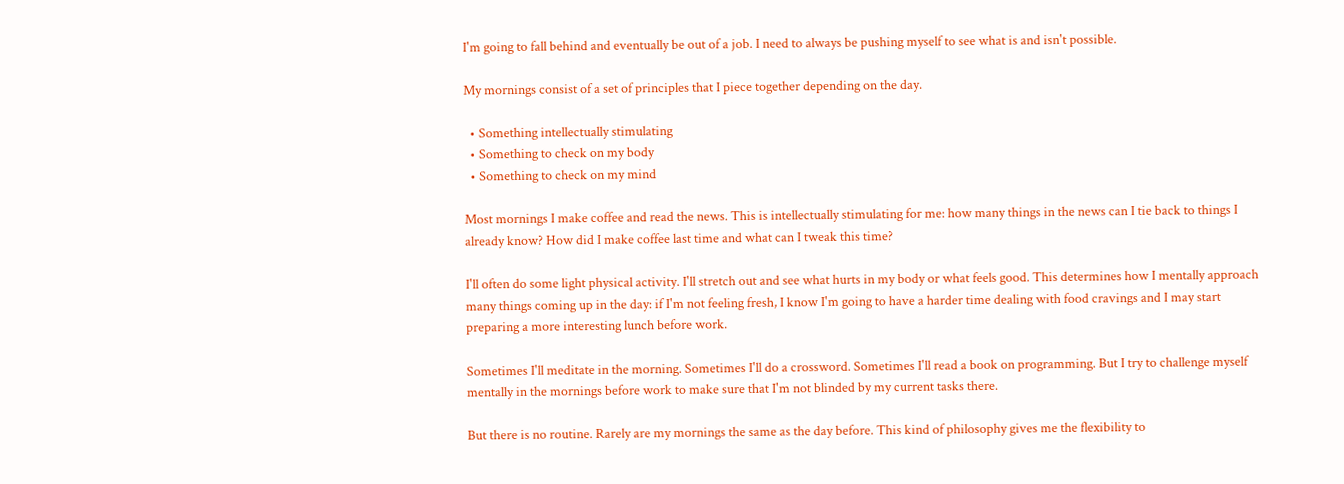I'm going to fall behind and eventually be out of a job. I need to always be pushing myself to see what is and isn't possible.

My mornings consist of a set of principles that I piece together depending on the day.

  • Something intellectually stimulating
  • Something to check on my body
  • Something to check on my mind

Most mornings I make coffee and read the news. This is intellectually stimulating for me: how many things in the news can I tie back to things I already know? How did I make coffee last time and what can I tweak this time?

I'll often do some light physical activity. I'll stretch out and see what hurts in my body or what feels good. This determines how I mentally approach many things coming up in the day: if I'm not feeling fresh, I know I'm going to have a harder time dealing with food cravings and I may start preparing a more interesting lunch before work.

Sometimes I'll meditate in the morning. Sometimes I'll do a crossword. Sometimes I'll read a book on programming. But I try to challenge myself mentally in the mornings before work to make sure that I'm not blinded by my current tasks there.

But there is no routine. Rarely are my mornings the same as the day before. This kind of philosophy gives me the flexibility to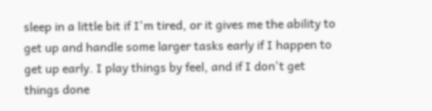sleep in a little bit if I'm tired, or it gives me the ability to get up and handle some larger tasks early if I happen to get up early. I play things by feel, and if I don't get things done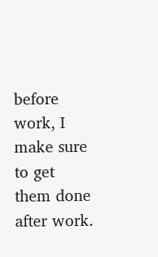before work, I make sure to get them done after work.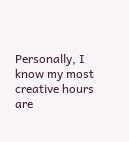Personally, I know my most creative hours are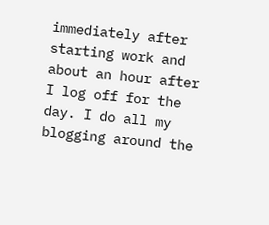immediately after starting work and about an hour after I log off for the day. I do all my blogging around the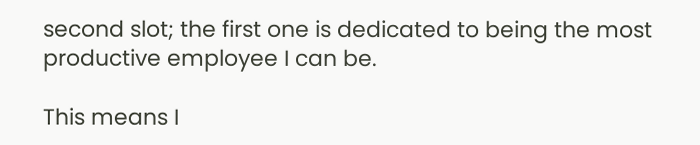second slot; the first one is dedicated to being the most productive employee I can be.

This means I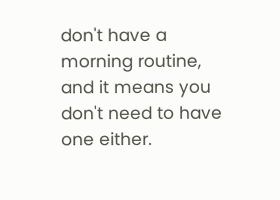don't have a morning routine, and it means you don't need to have one either.